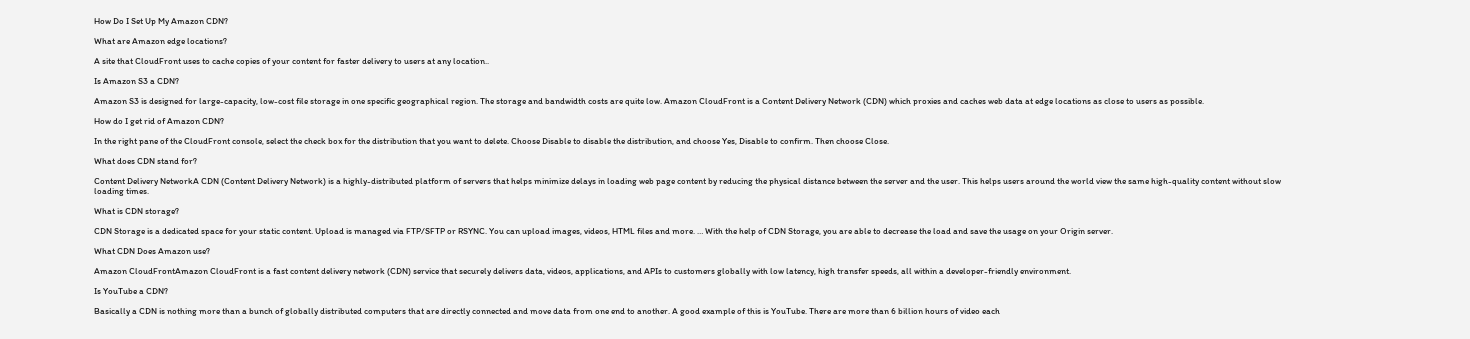How Do I Set Up My Amazon CDN?

What are Amazon edge locations?

A site that CloudFront uses to cache copies of your content for faster delivery to users at any location..

Is Amazon S3 a CDN?

Amazon S3 is designed for large-capacity, low-cost file storage in one specific geographical region. The storage and bandwidth costs are quite low. Amazon CloudFront is a Content Delivery Network (CDN) which proxies and caches web data at edge locations as close to users as possible.

How do I get rid of Amazon CDN?

In the right pane of the CloudFront console, select the check box for the distribution that you want to delete. Choose Disable to disable the distribution, and choose Yes, Disable to confirm. Then choose Close.

What does CDN stand for?

Content Delivery NetworkA CDN (Content Delivery Network) is a highly-distributed platform of servers that helps minimize delays in loading web page content by reducing the physical distance between the server and the user. This helps users around the world view the same high-quality content without slow loading times.

What is CDN storage?

CDN Storage is a dedicated space for your static content. Upload is managed via FTP/SFTP or RSYNC. You can upload images, videos, HTML files and more. … With the help of CDN Storage, you are able to decrease the load and save the usage on your Origin server.

What CDN Does Amazon use?

Amazon CloudFrontAmazon CloudFront is a fast content delivery network (CDN) service that securely delivers data, videos, applications, and APIs to customers globally with low latency, high transfer speeds, all within a developer-friendly environment.

Is YouTube a CDN?

Basically a CDN is nothing more than a bunch of globally distributed computers that are directly connected and move data from one end to another. A good example of this is YouTube. There are more than 6 billion hours of video each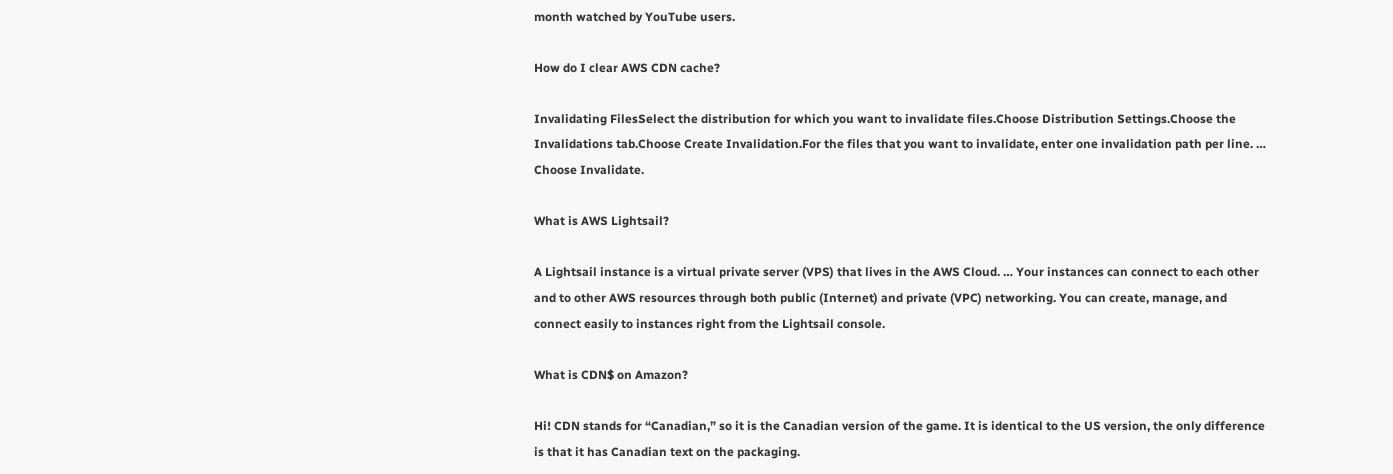month watched by YouTube users.

How do I clear AWS CDN cache?

Invalidating FilesSelect the distribution for which you want to invalidate files.Choose Distribution Settings.Choose the Invalidations tab.Choose Create Invalidation.For the files that you want to invalidate, enter one invalidation path per line. … Choose Invalidate.

What is AWS Lightsail?

A Lightsail instance is a virtual private server (VPS) that lives in the AWS Cloud. … Your instances can connect to each other and to other AWS resources through both public (Internet) and private (VPC) networking. You can create, manage, and connect easily to instances right from the Lightsail console.

What is CDN$ on Amazon?

Hi! CDN stands for “Canadian,” so it is the Canadian version of the game. It is identical to the US version, the only difference is that it has Canadian text on the packaging.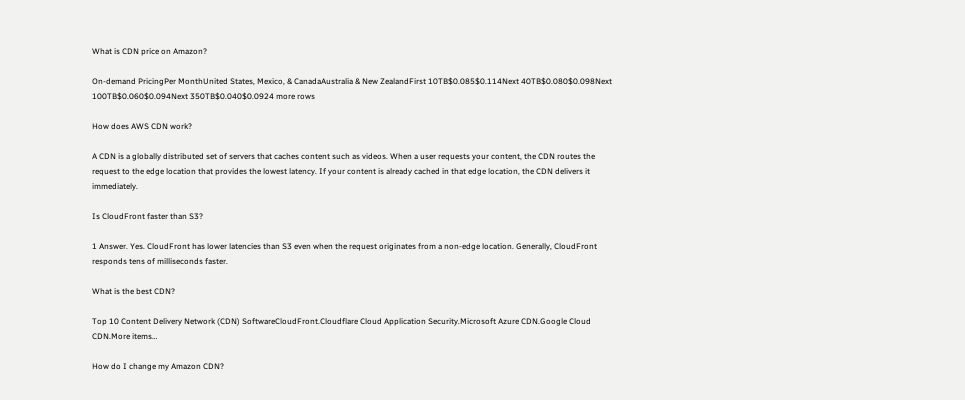What is CDN price on Amazon?

On-demand PricingPer MonthUnited States, Mexico, & CanadaAustralia & New ZealandFirst 10TB$0.085$0.114Next 40TB$0.080$0.098Next 100TB$0.060$0.094Next 350TB$0.040$0.0924 more rows

How does AWS CDN work?

A CDN is a globally distributed set of servers that caches content such as videos. When a user requests your content, the CDN routes the request to the edge location that provides the lowest latency. If your content is already cached in that edge location, the CDN delivers it immediately.

Is CloudFront faster than S3?

1 Answer. Yes. CloudFront has lower latencies than S3 even when the request originates from a non-edge location. Generally, CloudFront responds tens of milliseconds faster.

What is the best CDN?

Top 10 Content Delivery Network (CDN) SoftwareCloudFront.Cloudflare Cloud Application Security.Microsoft Azure CDN.Google Cloud CDN.More items…

How do I change my Amazon CDN?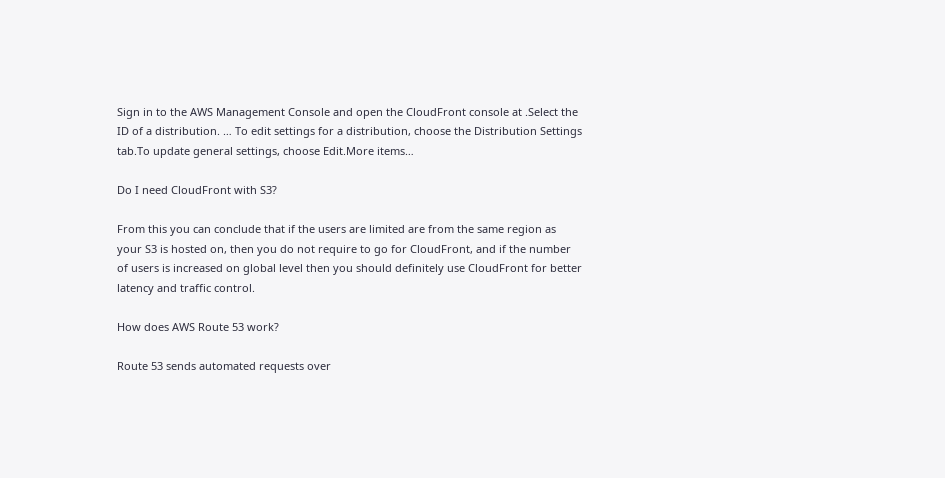Sign in to the AWS Management Console and open the CloudFront console at .Select the ID of a distribution. … To edit settings for a distribution, choose the Distribution Settings tab.To update general settings, choose Edit.More items…

Do I need CloudFront with S3?

From this you can conclude that if the users are limited are from the same region as your S3 is hosted on, then you do not require to go for CloudFront, and if the number of users is increased on global level then you should definitely use CloudFront for better latency and traffic control.

How does AWS Route 53 work?

Route 53 sends automated requests over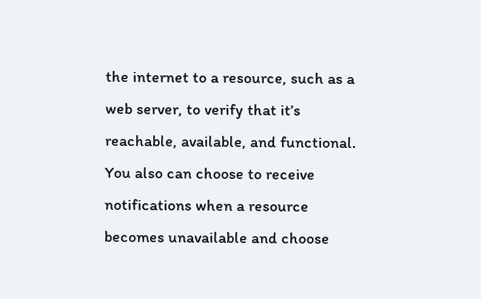the internet to a resource, such as a web server, to verify that it’s reachable, available, and functional. You also can choose to receive notifications when a resource becomes unavailable and choose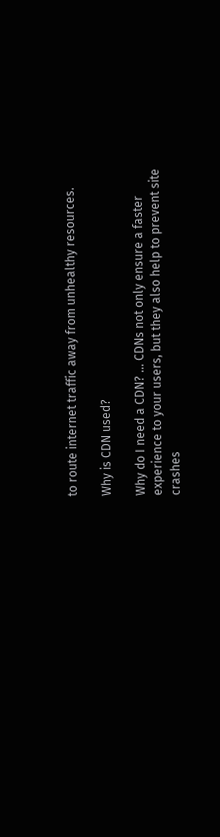to route internet traffic away from unhealthy resources.

Why is CDN used?

Why do I need a CDN? … CDNs not only ensure a faster experience to your users, but they also help to prevent site crashes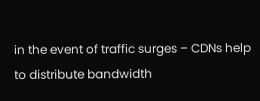in the event of traffic surges – CDNs help to distribute bandwidth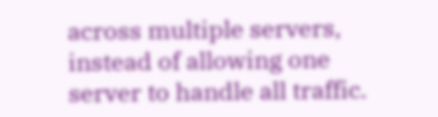across multiple servers, instead of allowing one server to handle all traffic.